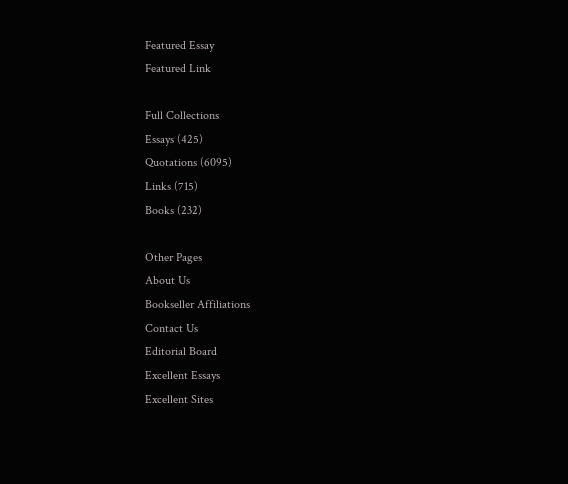Featured Essay
Featured Link

Full Collections
Essays (425)
Quotations (6095)
Links (715)
Books (232)

Other Pages
About Us
Bookseller Affiliations
Contact Us
Editorial Board
Excellent Essays
Excellent Sites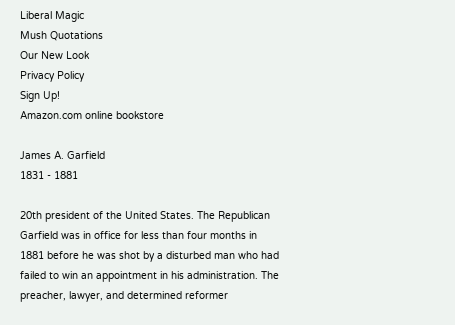Liberal Magic
Mush Quotations
Our New Look
Privacy Policy
Sign Up!
Amazon.com online bookstore

James A. Garfield
1831 - 1881

20th president of the United States. The Republican Garfield was in office for less than four months in 1881 before he was shot by a disturbed man who had failed to win an appointment in his administration. The preacher, lawyer, and determined reformer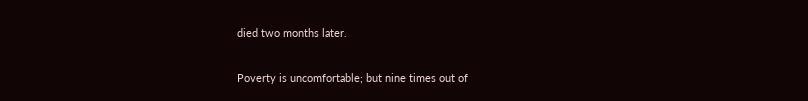died two months later.

Poverty is uncomfortable; but nine times out of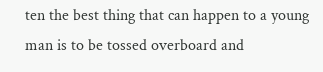ten the best thing that can happen to a young man is to be tossed overboard and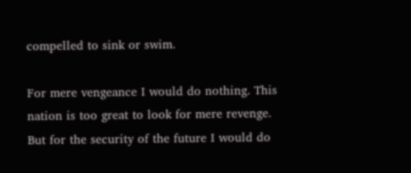compelled to sink or swim.

For mere vengeance I would do nothing. This nation is too great to look for mere revenge. But for the security of the future I would do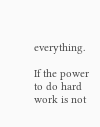everything.

If the power to do hard work is not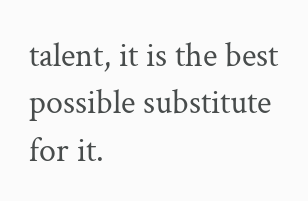talent, it is the best possible substitute for it.